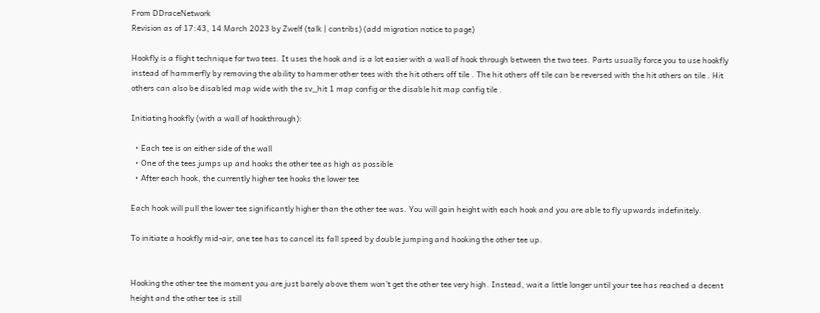From DDraceNetwork
Revision as of 17:43, 14 March 2023 by Zwelf (talk | contribs) (add migration notice to page)

Hookfly is a flight technique for two tees. It uses the hook and is a lot easier with a wall of hook through between the two tees. Parts usually force you to use hookfly instead of hammerfly by removing the ability to hammer other tees with the hit others off tile . The hit others off tile can be reversed with the hit others on tile . Hit others can also be disabled map wide with the sv_hit 1 map config or the disable hit map config tile .

Initiating hookfly (with a wall of hookthrough):

  • Each tee is on either side of the wall
  • One of the tees jumps up and hooks the other tee as high as possible
  • After each hook, the currently higher tee hooks the lower tee

Each hook will pull the lower tee significantly higher than the other tee was. You will gain height with each hook and you are able to fly upwards indefinitely.

To initiate a hookfly mid-air, one tee has to cancel its fall speed by double jumping and hooking the other tee up.


Hooking the other tee the moment you are just barely above them won’t get the other tee very high. Instead, wait a little longer until your tee has reached a decent height and the other tee is still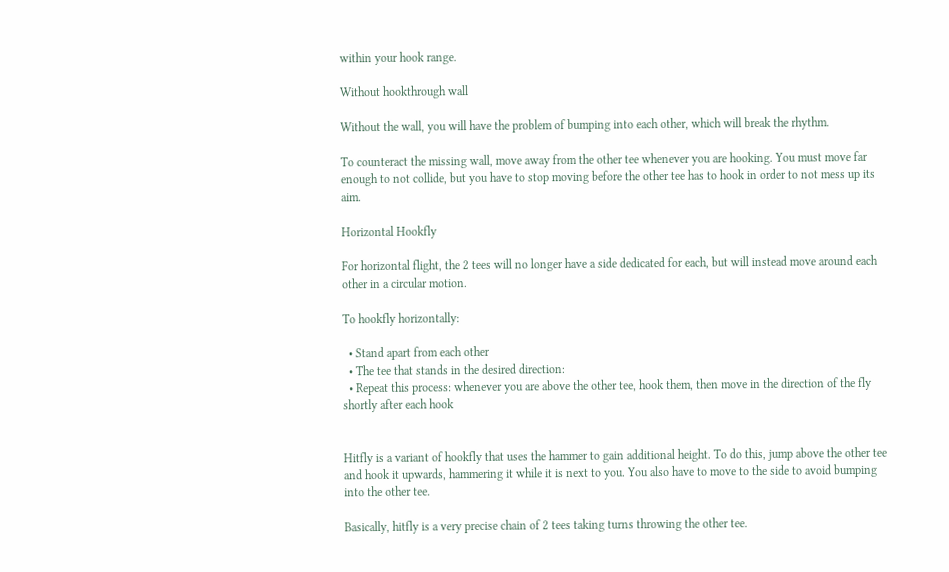within your hook range.

Without hookthrough wall

Without the wall, you will have the problem of bumping into each other, which will break the rhythm.

To counteract the missing wall, move away from the other tee whenever you are hooking. You must move far enough to not collide, but you have to stop moving before the other tee has to hook in order to not mess up its aim.

Horizontal Hookfly

For horizontal flight, the 2 tees will no longer have a side dedicated for each, but will instead move around each other in a circular motion.

To hookfly horizontally:

  • Stand apart from each other
  • The tee that stands in the desired direction:
  • Repeat this process: whenever you are above the other tee, hook them, then move in the direction of the fly shortly after each hook


Hitfly is a variant of hookfly that uses the hammer to gain additional height. To do this, jump above the other tee and hook it upwards, hammering it while it is next to you. You also have to move to the side to avoid bumping into the other tee.

Basically, hitfly is a very precise chain of 2 tees taking turns throwing the other tee.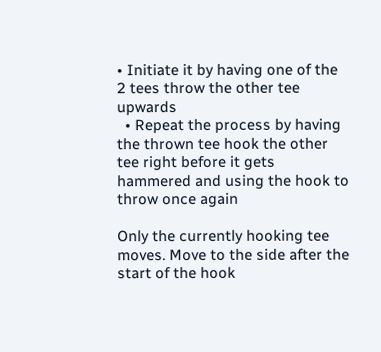• Initiate it by having one of the 2 tees throw the other tee upwards
  • Repeat the process by having the thrown tee hook the other tee right before it gets hammered and using the hook to throw once again

Only the currently hooking tee moves. Move to the side after the start of the hook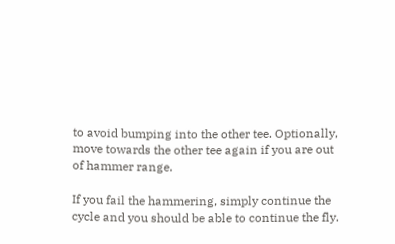to avoid bumping into the other tee. Optionally, move towards the other tee again if you are out of hammer range.

If you fail the hammering, simply continue the cycle and you should be able to continue the fly.